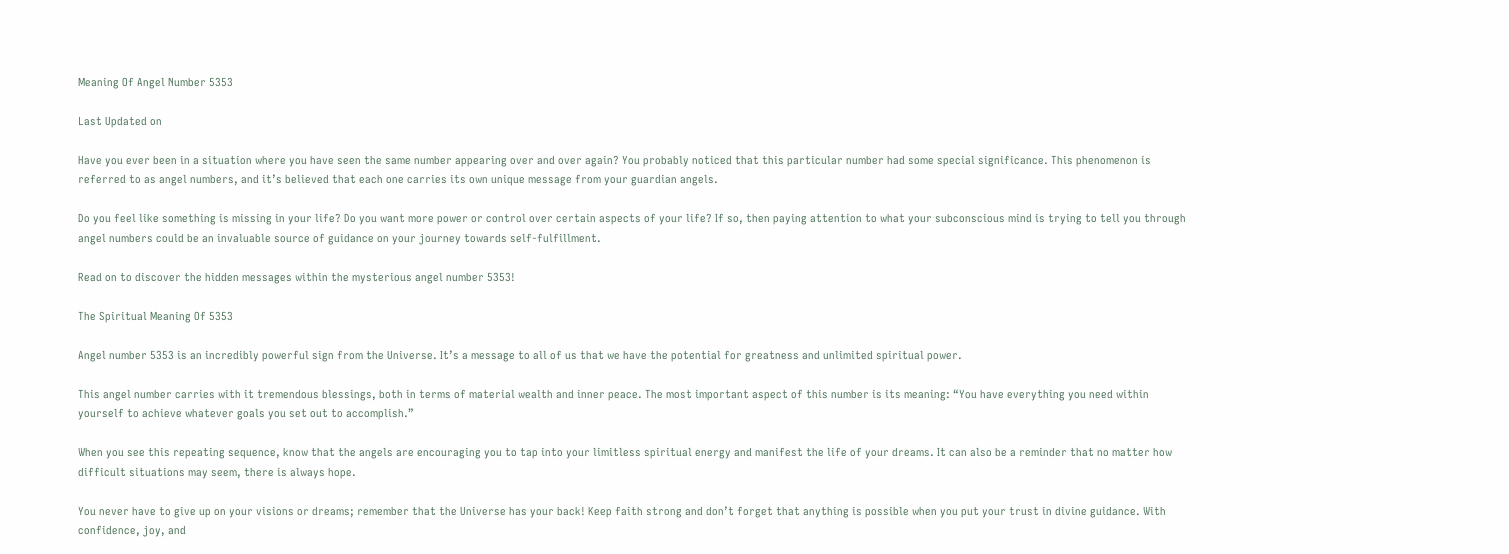Meaning Of Angel Number 5353

Last Updated on

Have you ever been in a situation where you have seen the same number appearing over and over again? You probably noticed that this particular number had some special significance. This phenomenon is referred to as angel numbers, and it’s believed that each one carries its own unique message from your guardian angels.

Do you feel like something is missing in your life? Do you want more power or control over certain aspects of your life? If so, then paying attention to what your subconscious mind is trying to tell you through angel numbers could be an invaluable source of guidance on your journey towards self-fulfillment.

Read on to discover the hidden messages within the mysterious angel number 5353!

The Spiritual Meaning Of 5353

Angel number 5353 is an incredibly powerful sign from the Universe. It’s a message to all of us that we have the potential for greatness and unlimited spiritual power.

This angel number carries with it tremendous blessings, both in terms of material wealth and inner peace. The most important aspect of this number is its meaning: “You have everything you need within yourself to achieve whatever goals you set out to accomplish.”

When you see this repeating sequence, know that the angels are encouraging you to tap into your limitless spiritual energy and manifest the life of your dreams. It can also be a reminder that no matter how difficult situations may seem, there is always hope.

You never have to give up on your visions or dreams; remember that the Universe has your back! Keep faith strong and don’t forget that anything is possible when you put your trust in divine guidance. With confidence, joy, and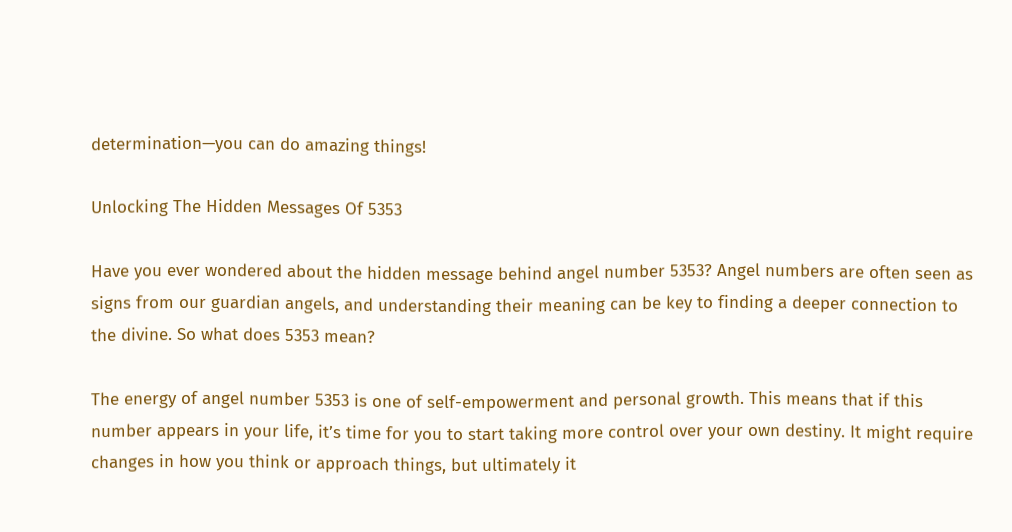determination—you can do amazing things!

Unlocking The Hidden Messages Of 5353

Have you ever wondered about the hidden message behind angel number 5353? Angel numbers are often seen as signs from our guardian angels, and understanding their meaning can be key to finding a deeper connection to the divine. So what does 5353 mean?

The energy of angel number 5353 is one of self-empowerment and personal growth. This means that if this number appears in your life, it’s time for you to start taking more control over your own destiny. It might require changes in how you think or approach things, but ultimately it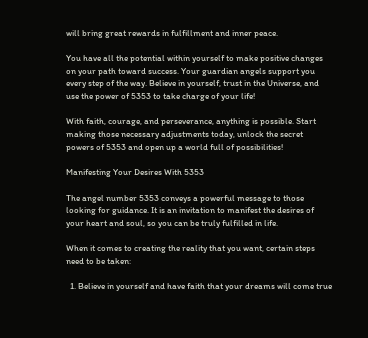will bring great rewards in fulfillment and inner peace.

You have all the potential within yourself to make positive changes on your path toward success. Your guardian angels support you every step of the way. Believe in yourself, trust in the Universe, and use the power of 5353 to take charge of your life!

With faith, courage, and perseverance, anything is possible. Start making those necessary adjustments today, unlock the secret powers of 5353 and open up a world full of possibilities!

Manifesting Your Desires With 5353

The angel number 5353 conveys a powerful message to those looking for guidance. It is an invitation to manifest the desires of your heart and soul, so you can be truly fulfilled in life.

When it comes to creating the reality that you want, certain steps need to be taken:

  1. Believe in yourself and have faith that your dreams will come true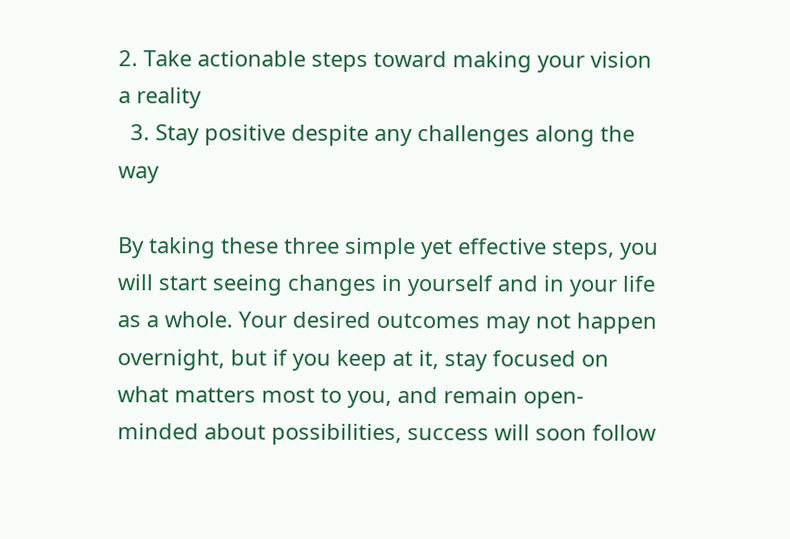2. Take actionable steps toward making your vision a reality
  3. Stay positive despite any challenges along the way

By taking these three simple yet effective steps, you will start seeing changes in yourself and in your life as a whole. Your desired outcomes may not happen overnight, but if you keep at it, stay focused on what matters most to you, and remain open-minded about possibilities, success will soon follow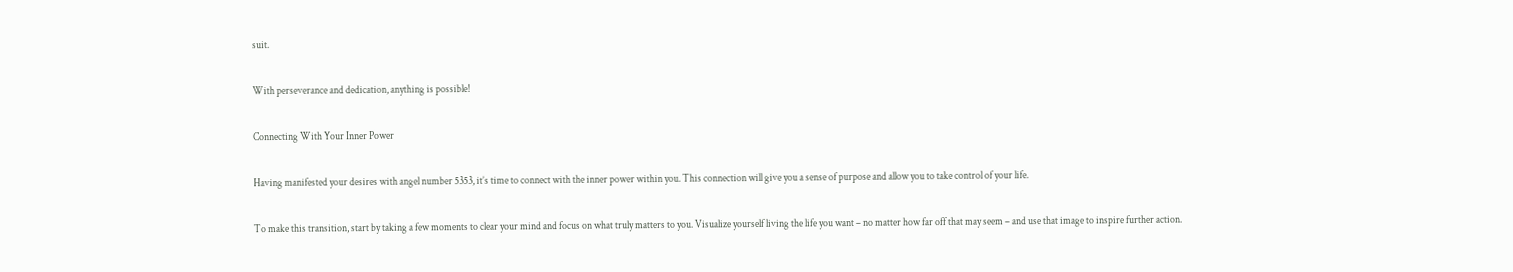suit.

With perseverance and dedication, anything is possible!

Connecting With Your Inner Power

Having manifested your desires with angel number 5353, it’s time to connect with the inner power within you. This connection will give you a sense of purpose and allow you to take control of your life.

To make this transition, start by taking a few moments to clear your mind and focus on what truly matters to you. Visualize yourself living the life you want – no matter how far off that may seem – and use that image to inspire further action.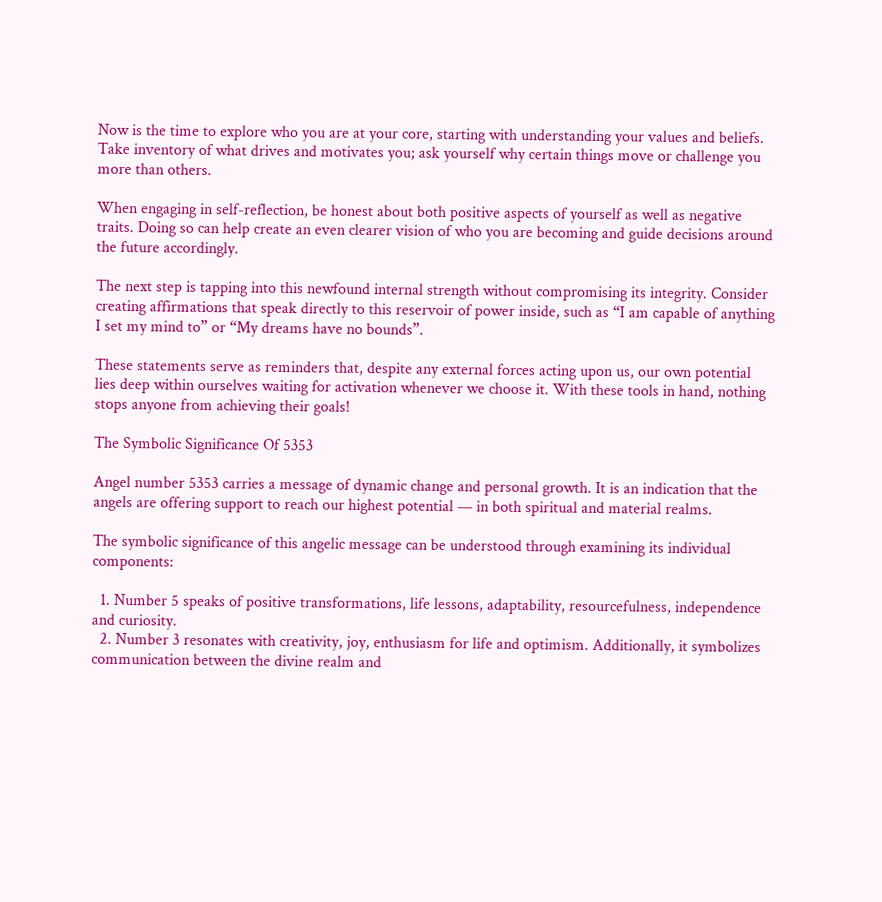Now is the time to explore who you are at your core, starting with understanding your values and beliefs. Take inventory of what drives and motivates you; ask yourself why certain things move or challenge you more than others.

When engaging in self-reflection, be honest about both positive aspects of yourself as well as negative traits. Doing so can help create an even clearer vision of who you are becoming and guide decisions around the future accordingly.

The next step is tapping into this newfound internal strength without compromising its integrity. Consider creating affirmations that speak directly to this reservoir of power inside, such as “I am capable of anything I set my mind to” or “My dreams have no bounds”.

These statements serve as reminders that, despite any external forces acting upon us, our own potential lies deep within ourselves waiting for activation whenever we choose it. With these tools in hand, nothing stops anyone from achieving their goals!

The Symbolic Significance Of 5353

Angel number 5353 carries a message of dynamic change and personal growth. It is an indication that the angels are offering support to reach our highest potential — in both spiritual and material realms.

The symbolic significance of this angelic message can be understood through examining its individual components:

  1. Number 5 speaks of positive transformations, life lessons, adaptability, resourcefulness, independence and curiosity.
  2. Number 3 resonates with creativity, joy, enthusiasm for life and optimism. Additionally, it symbolizes communication between the divine realm and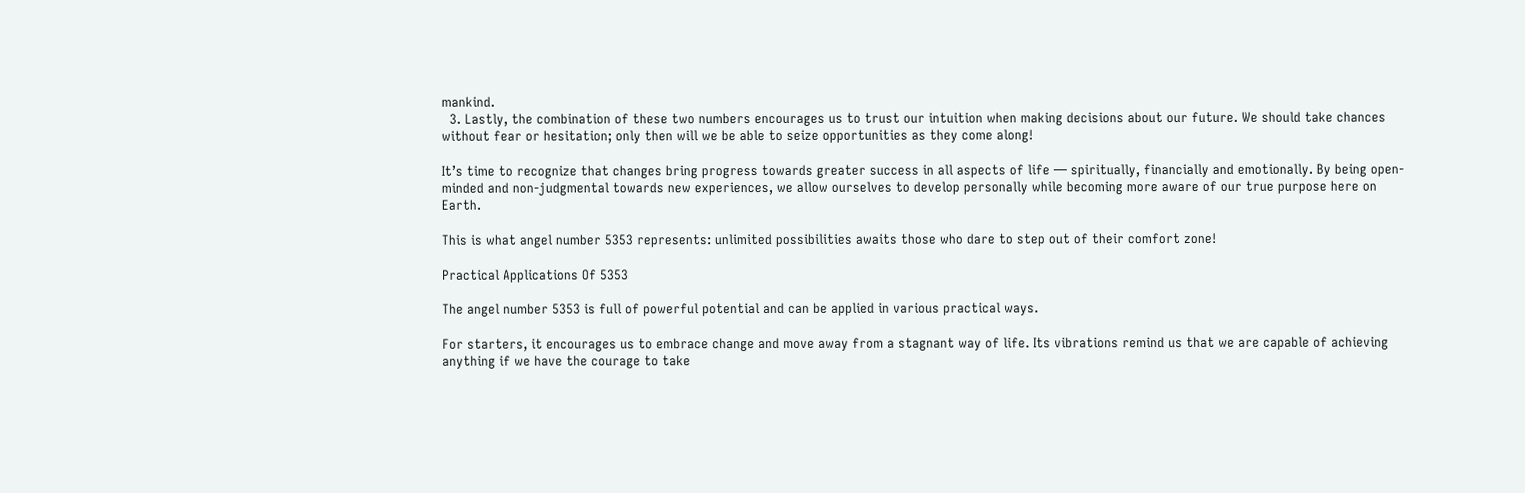mankind.
  3. Lastly, the combination of these two numbers encourages us to trust our intuition when making decisions about our future. We should take chances without fear or hesitation; only then will we be able to seize opportunities as they come along!

It’s time to recognize that changes bring progress towards greater success in all aspects of life — spiritually, financially and emotionally. By being open-minded and non-judgmental towards new experiences, we allow ourselves to develop personally while becoming more aware of our true purpose here on Earth.

This is what angel number 5353 represents: unlimited possibilities awaits those who dare to step out of their comfort zone!

Practical Applications Of 5353

The angel number 5353 is full of powerful potential and can be applied in various practical ways.

For starters, it encourages us to embrace change and move away from a stagnant way of life. Its vibrations remind us that we are capable of achieving anything if we have the courage to take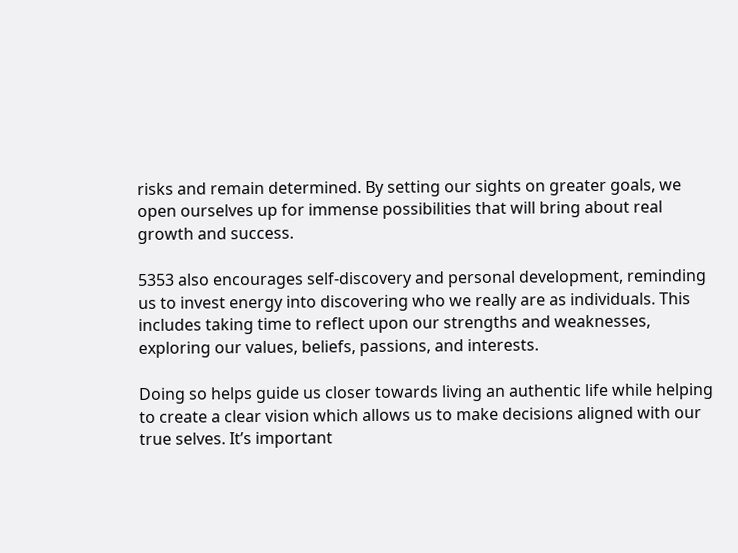risks and remain determined. By setting our sights on greater goals, we open ourselves up for immense possibilities that will bring about real growth and success.

5353 also encourages self-discovery and personal development, reminding us to invest energy into discovering who we really are as individuals. This includes taking time to reflect upon our strengths and weaknesses, exploring our values, beliefs, passions, and interests.

Doing so helps guide us closer towards living an authentic life while helping to create a clear vision which allows us to make decisions aligned with our true selves. It’s important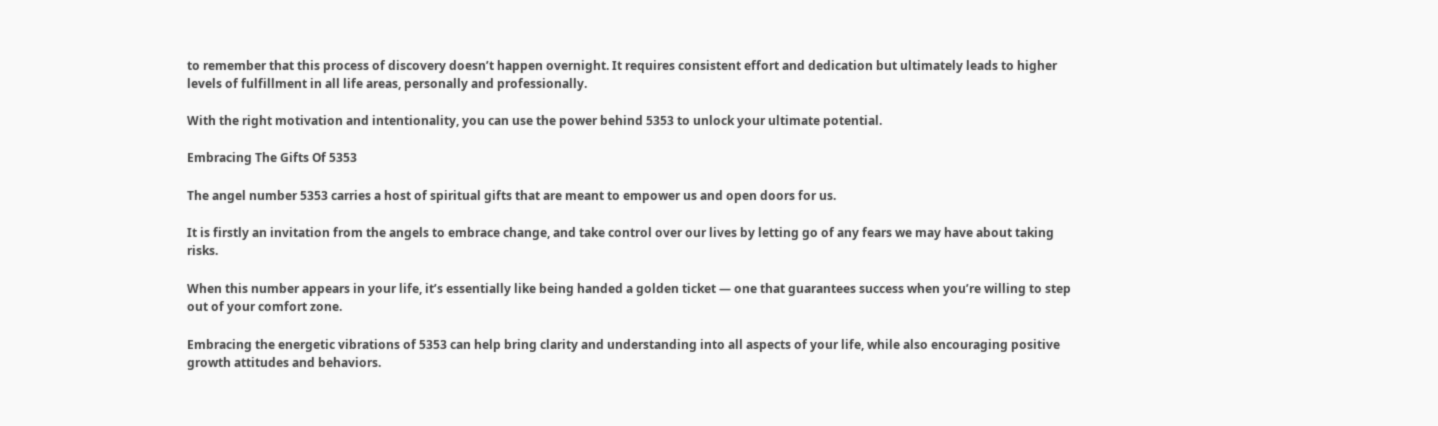to remember that this process of discovery doesn’t happen overnight. It requires consistent effort and dedication but ultimately leads to higher levels of fulfillment in all life areas, personally and professionally.

With the right motivation and intentionality, you can use the power behind 5353 to unlock your ultimate potential.

Embracing The Gifts Of 5353

The angel number 5353 carries a host of spiritual gifts that are meant to empower us and open doors for us.

It is firstly an invitation from the angels to embrace change, and take control over our lives by letting go of any fears we may have about taking risks.

When this number appears in your life, it’s essentially like being handed a golden ticket — one that guarantees success when you’re willing to step out of your comfort zone.

Embracing the energetic vibrations of 5353 can help bring clarity and understanding into all aspects of your life, while also encouraging positive growth attitudes and behaviors.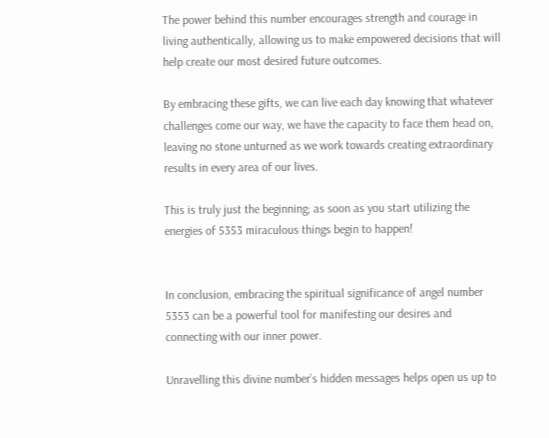The power behind this number encourages strength and courage in living authentically, allowing us to make empowered decisions that will help create our most desired future outcomes.

By embracing these gifts, we can live each day knowing that whatever challenges come our way, we have the capacity to face them head on, leaving no stone unturned as we work towards creating extraordinary results in every area of our lives.

This is truly just the beginning; as soon as you start utilizing the energies of 5353 miraculous things begin to happen!


In conclusion, embracing the spiritual significance of angel number 5353 can be a powerful tool for manifesting our desires and connecting with our inner power.

Unravelling this divine number’s hidden messages helps open us up to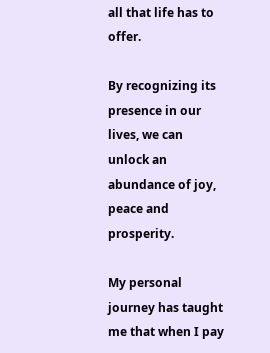all that life has to offer.

By recognizing its presence in our lives, we can unlock an abundance of joy, peace and prosperity.

My personal journey has taught me that when I pay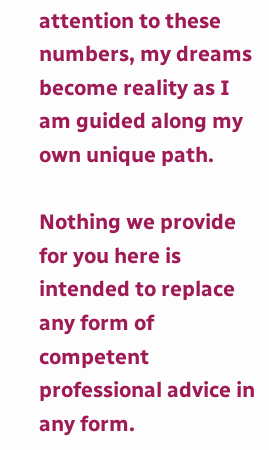attention to these numbers, my dreams become reality as I am guided along my own unique path.

Nothing we provide for you here is intended to replace any form of competent professional advice in any form.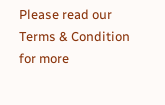Please read our Terms & Condition for more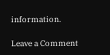information.

Leave a Comment